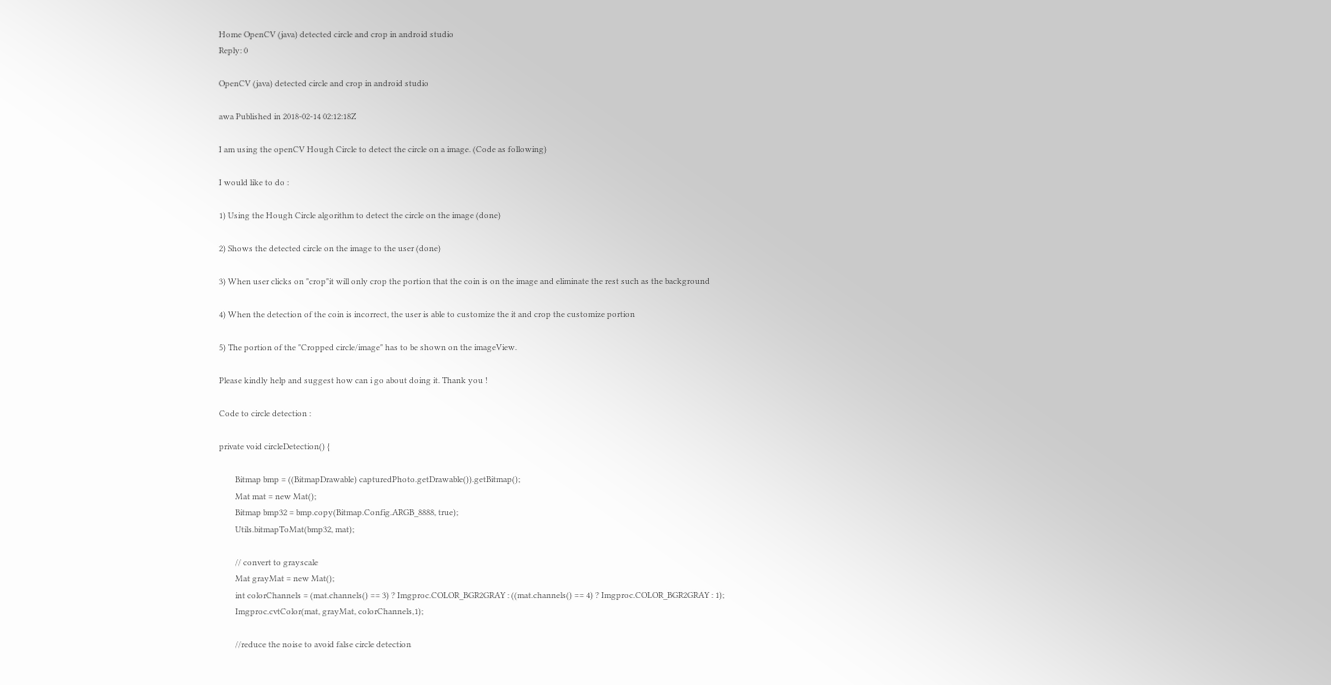Home OpenCV (java) detected circle and crop in android studio
Reply: 0

OpenCV (java) detected circle and crop in android studio

awa Published in 2018-02-14 02:12:18Z

I am using the openCV Hough Circle to detect the circle on a image. (Code as following)

I would like to do :

1) Using the Hough Circle algorithm to detect the circle on the image (done)

2) Shows the detected circle on the image to the user (done)

3) When user clicks on "crop"it will only crop the portion that the coin is on the image and eliminate the rest such as the background

4) When the detection of the coin is incorrect, the user is able to customize the it and crop the customize portion

5) The portion of the "Cropped circle/image" has to be shown on the imageView.

Please kindly help and suggest how can i go about doing it. Thank you !

Code to circle detection :

private void circleDetection() {

        Bitmap bmp = ((BitmapDrawable) capturedPhoto.getDrawable()).getBitmap();
        Mat mat = new Mat();
        Bitmap bmp32 = bmp.copy(Bitmap.Config.ARGB_8888, true);
        Utils.bitmapToMat(bmp32, mat);

        // convert to grayscale
        Mat grayMat = new Mat();
        int colorChannels = (mat.channels() == 3) ? Imgproc.COLOR_BGR2GRAY : ((mat.channels() == 4) ? Imgproc.COLOR_BGR2GRAY : 1);
        Imgproc.cvtColor(mat, grayMat, colorChannels,1);

        //reduce the noise to avoid false circle detection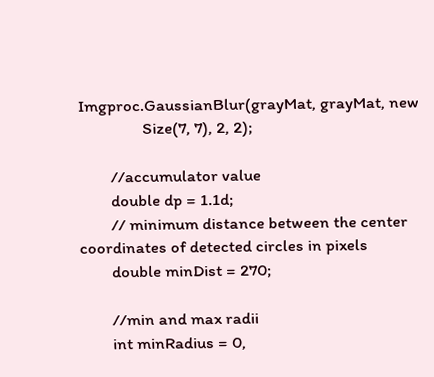Imgproc.GaussianBlur(grayMat, grayMat, new
                Size(7, 7), 2, 2);

        //accumulator value
        double dp = 1.1d;
        // minimum distance between the center coordinates of detected circles in pixels
        double minDist = 270;

        //min and max radii
        int minRadius = 0,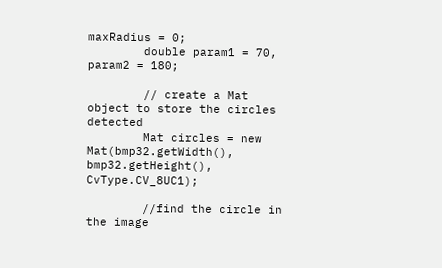maxRadius = 0;
        double param1 = 70, param2 = 180;

        // create a Mat object to store the circles detected
        Mat circles = new Mat(bmp32.getWidth(), bmp32.getHeight(), CvType.CV_8UC1);

        //find the circle in the image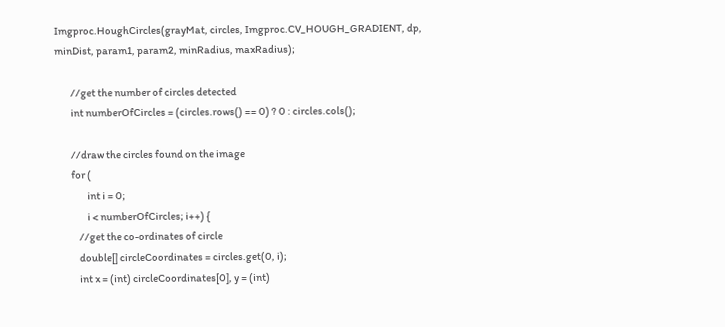Imgproc.HoughCircles(grayMat, circles, Imgproc.CV_HOUGH_GRADIENT, dp, minDist, param1, param2, minRadius, maxRadius);

        //get the number of circles detected
        int numberOfCircles = (circles.rows() == 0) ? 0 : circles.cols();

        //draw the circles found on the image
        for (
                int i = 0;
                i < numberOfCircles; i++) {
            //get the co-ordinates of circle
            double[] circleCoordinates = circles.get(0, i);
            int x = (int) circleCoordinates[0], y = (int)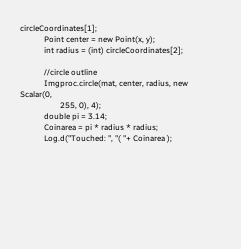circleCoordinates[1];
            Point center = new Point(x, y);
            int radius = (int) circleCoordinates[2];

            //circle outline
            Imgproc.circle(mat, center, radius, new Scalar(0,
                    255, 0), 4);
            double pi = 3.14;
            Coinarea = pi * radius * radius;
            Log.d("Touched: ", "( "+ Coinarea );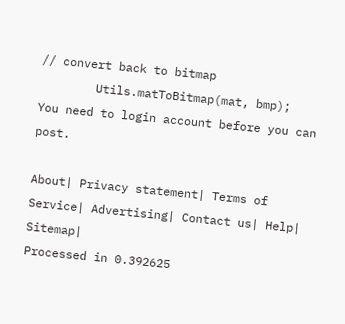// convert back to bitmap
        Utils.matToBitmap(mat, bmp);
You need to login account before you can post.

About| Privacy statement| Terms of Service| Advertising| Contact us| Help| Sitemap|
Processed in 0.392625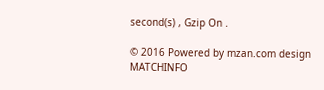second(s) , Gzip On .

© 2016 Powered by mzan.com design MATCHINFO